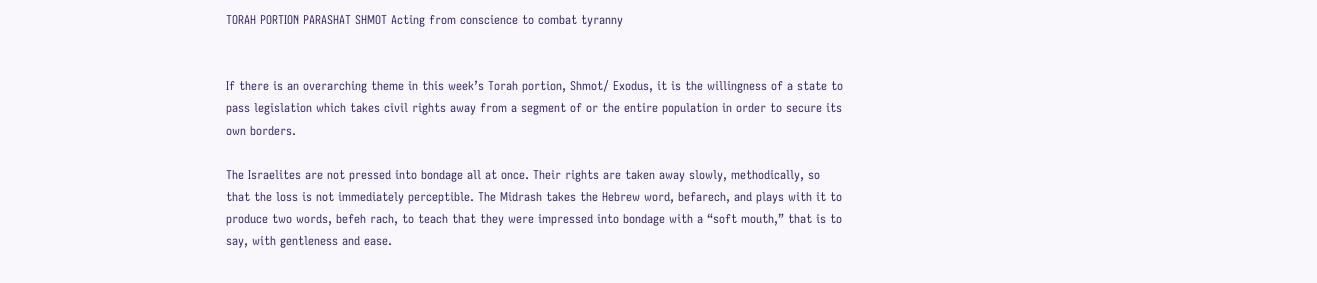TORAH PORTION PARASHAT SHMOT Acting from conscience to combat tyranny


If there is an overarching theme in this week’s Torah portion, Shmot/ Exodus, it is the willingness of a state to pass legislation which takes civil rights away from a segment of or the entire population in order to secure its own borders.

The Israelites are not pressed into bondage all at once. Their rights are taken away slowly, methodically, so that the loss is not immediately perceptible. The Midrash takes the Hebrew word, befarech, and plays with it to produce two words, befeh rach, to teach that they were impressed into bondage with a “soft mouth,” that is to say, with gentleness and ease.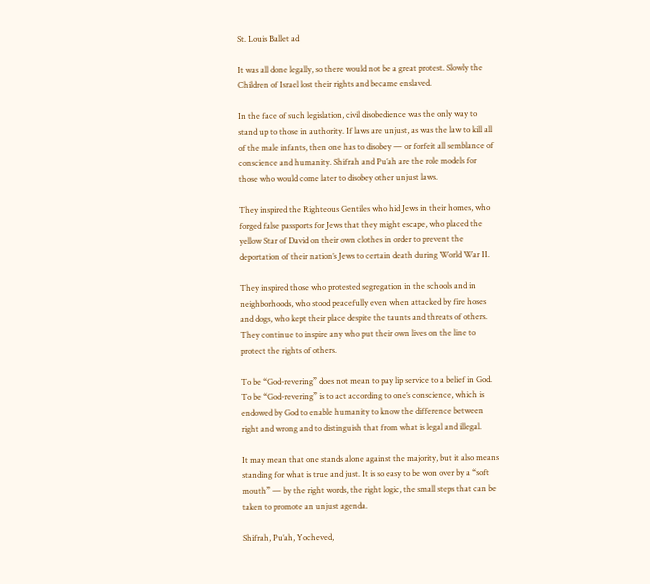St. Louis Ballet ad

It was all done legally, so there would not be a great protest. Slowly the Children of Israel lost their rights and became enslaved.

In the face of such legislation, civil disobedience was the only way to stand up to those in authority. If laws are unjust, as was the law to kill all of the male infants, then one has to disobey — or forfeit all semblance of conscience and humanity. Shifrah and Pu’ah are the role models for those who would come later to disobey other unjust laws.

They inspired the Righteous Gentiles who hid Jews in their homes, who forged false passports for Jews that they might escape, who placed the yellow Star of David on their own clothes in order to prevent the deportation of their nation’s Jews to certain death during World War II.

They inspired those who protested segregation in the schools and in neighborhoods, who stood peacefully even when attacked by fire hoses and dogs, who kept their place despite the taunts and threats of others. They continue to inspire any who put their own lives on the line to protect the rights of others.

To be “God-revering” does not mean to pay lip service to a belief in God. To be “God-revering” is to act according to one’s conscience, which is endowed by God to enable humanity to know the difference between right and wrong and to distinguish that from what is legal and illegal.

It may mean that one stands alone against the majority, but it also means standing for what is true and just. It is so easy to be won over by a “soft mouth” — by the right words, the right logic, the small steps that can be taken to promote an unjust agenda.

Shifrah, Pu’ah, Yocheved,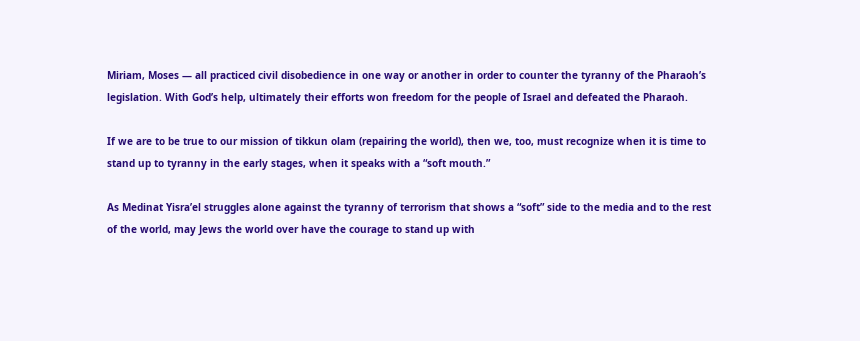Miriam, Moses — all practiced civil disobedience in one way or another in order to counter the tyranny of the Pharaoh’s legislation. With God’s help, ultimately their efforts won freedom for the people of Israel and defeated the Pharaoh.

If we are to be true to our mission of tikkun olam (repairing the world), then we, too, must recognize when it is time to stand up to tyranny in the early stages, when it speaks with a “soft mouth.”

As Medinat Yisra’el struggles alone against the tyranny of terrorism that shows a “soft” side to the media and to the rest of the world, may Jews the world over have the courage to stand up with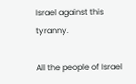Israel against this tyranny.

All the people of Israel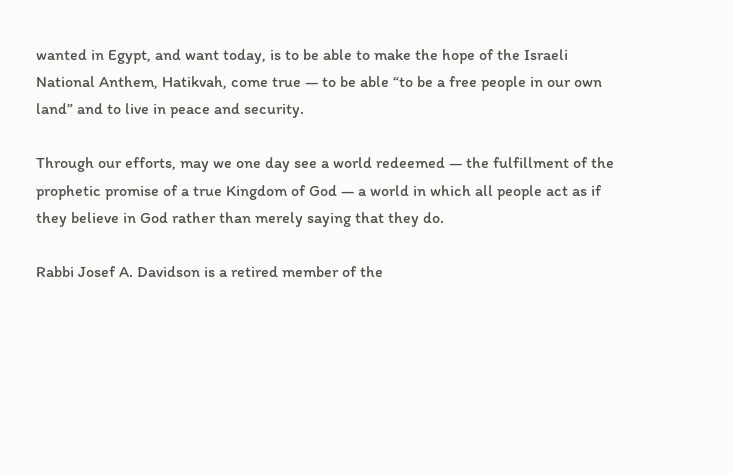wanted in Egypt, and want today, is to be able to make the hope of the Israeli National Anthem, Hatikvah, come true — to be able “to be a free people in our own land” and to live in peace and security.

Through our efforts, may we one day see a world redeemed — the fulfillment of the prophetic promise of a true Kingdom of God — a world in which all people act as if they believe in God rather than merely saying that they do.

Rabbi Josef A. Davidson is a retired member of the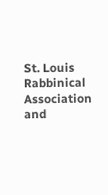St. Louis Rabbinical Association and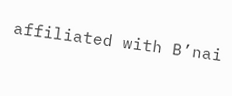affiliated with B’nai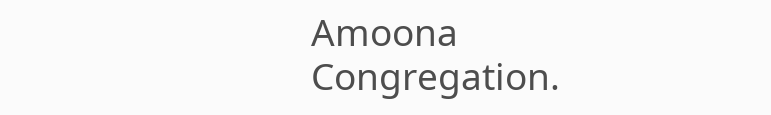Amoona Congregation.